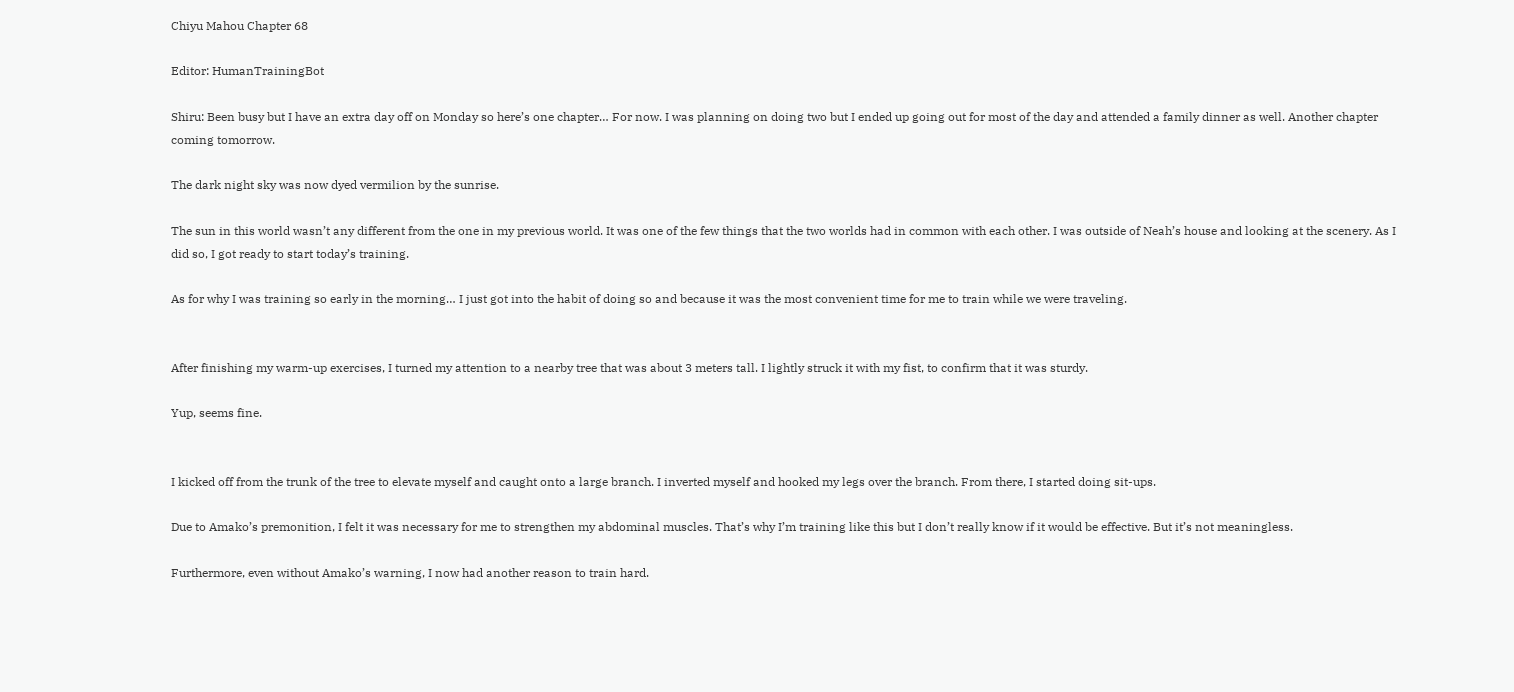Chiyu Mahou Chapter 68

Editor: HumanTrainingBot

Shiru: Been busy but I have an extra day off on Monday so here’s one chapter… For now. I was planning on doing two but I ended up going out for most of the day and attended a family dinner as well. Another chapter coming tomorrow.

The dark night sky was now dyed vermilion by the sunrise.

The sun in this world wasn’t any different from the one in my previous world. It was one of the few things that the two worlds had in common with each other. I was outside of Neah’s house and looking at the scenery. As I did so, I got ready to start today’s training.

As for why I was training so early in the morning… I just got into the habit of doing so and because it was the most convenient time for me to train while we were traveling.


After finishing my warm-up exercises, I turned my attention to a nearby tree that was about 3 meters tall. I lightly struck it with my fist, to confirm that it was sturdy.

Yup, seems fine.


I kicked off from the trunk of the tree to elevate myself and caught onto a large branch. I inverted myself and hooked my legs over the branch. From there, I started doing sit-ups.

Due to Amako’s premonition, I felt it was necessary for me to strengthen my abdominal muscles. That’s why I’m training like this but I don’t really know if it would be effective. But it’s not meaningless.

Furthermore, even without Amako’s warning, I now had another reason to train hard.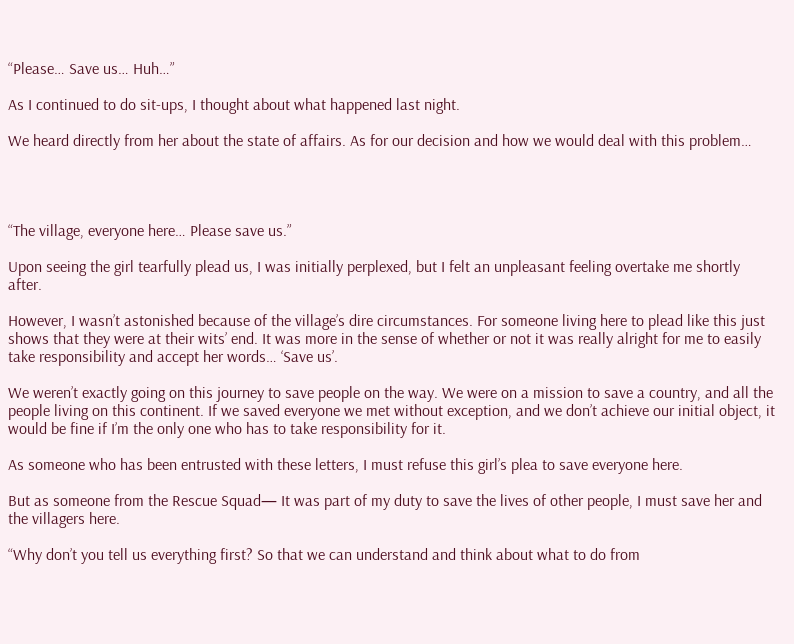“Please… Save us… Huh…”

As I continued to do sit-ups, I thought about what happened last night.

We heard directly from her about the state of affairs. As for our decision and how we would deal with this problem…




“The village, everyone here… Please save us.”

Upon seeing the girl tearfully plead us, I was initially perplexed, but I felt an unpleasant feeling overtake me shortly after.

However, I wasn’t astonished because of the village’s dire circumstances. For someone living here to plead like this just shows that they were at their wits’ end. It was more in the sense of whether or not it was really alright for me to easily take responsibility and accept her words… ‘Save us’.

We weren’t exactly going on this journey to save people on the way. We were on a mission to save a country, and all the people living on this continent. If we saved everyone we met without exception, and we don’t achieve our initial object, it would be fine if I’m the only one who has to take responsibility for it.

As someone who has been entrusted with these letters, I must refuse this girl’s plea to save everyone here.

But as someone from the Rescue Squad— It was part of my duty to save the lives of other people, I must save her and the villagers here.

“Why don’t you tell us everything first? So that we can understand and think about what to do from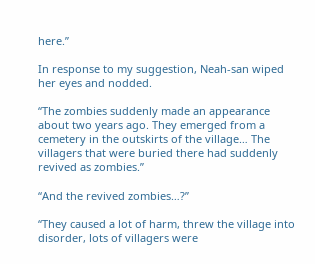here.”

In response to my suggestion, Neah-san wiped her eyes and nodded.

“The zombies suddenly made an appearance about two years ago. They emerged from a cemetery in the outskirts of the village… The villagers that were buried there had suddenly revived as zombies.”

“And the revived zombies…?”

“They caused a lot of harm, threw the village into disorder, lots of villagers were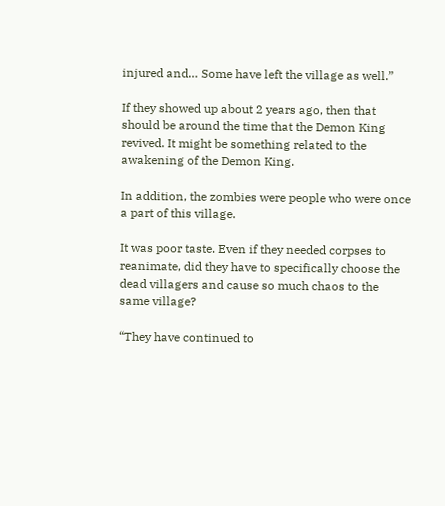injured and… Some have left the village as well.”

If they showed up about 2 years ago, then that should be around the time that the Demon King revived. It might be something related to the awakening of the Demon King.

In addition, the zombies were people who were once a part of this village.

It was poor taste. Even if they needed corpses to reanimate, did they have to specifically choose the dead villagers and cause so much chaos to the same village?

“They have continued to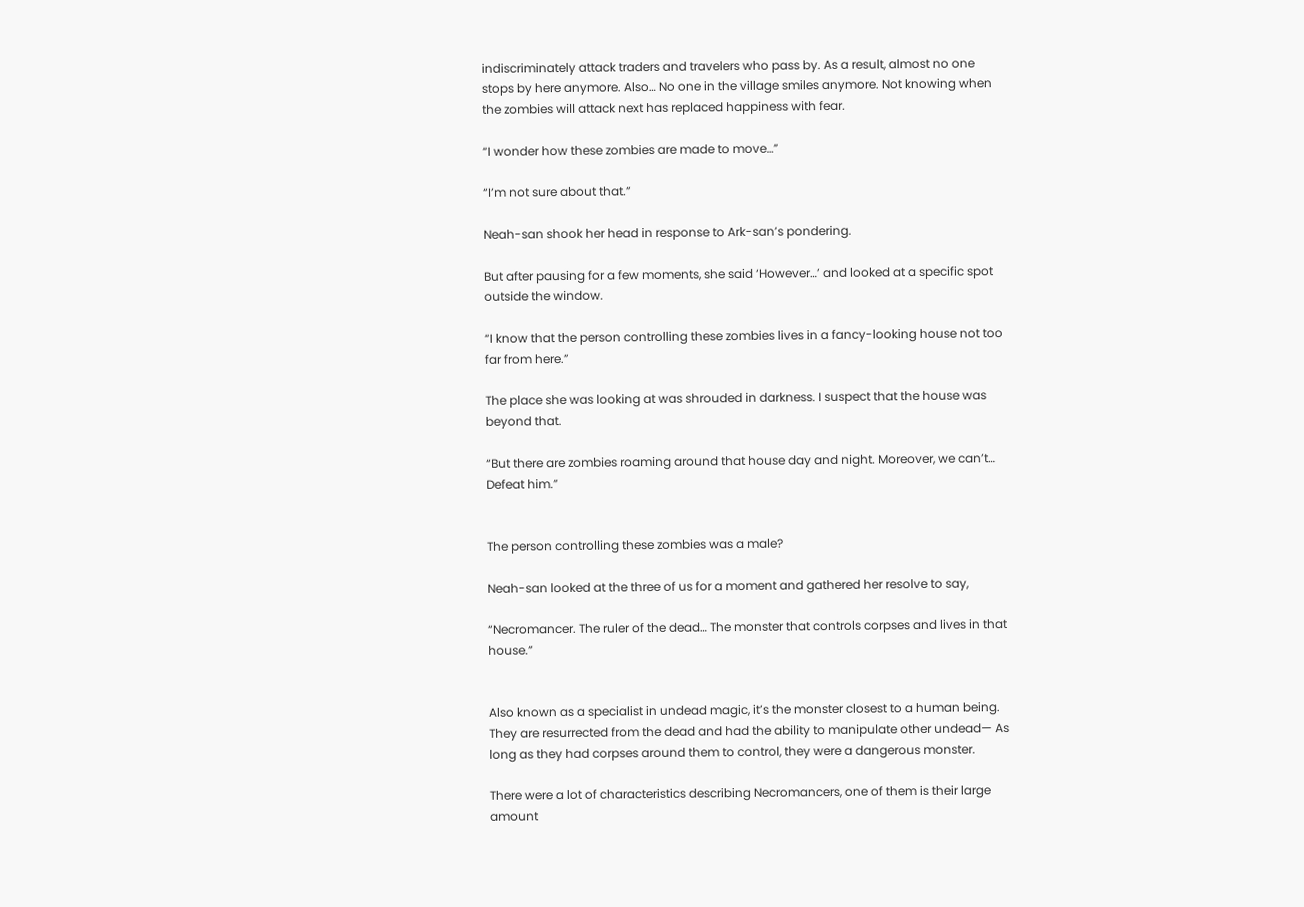indiscriminately attack traders and travelers who pass by. As a result, almost no one stops by here anymore. Also… No one in the village smiles anymore. Not knowing when the zombies will attack next has replaced happiness with fear.

“I wonder how these zombies are made to move…”

“I’m not sure about that.”

Neah-san shook her head in response to Ark-san’s pondering.

But after pausing for a few moments, she said ‘However…’ and looked at a specific spot outside the window.

“I know that the person controlling these zombies lives in a fancy-looking house not too far from here.”

The place she was looking at was shrouded in darkness. I suspect that the house was beyond that.

“But there are zombies roaming around that house day and night. Moreover, we can’t… Defeat him.”


The person controlling these zombies was a male?

Neah-san looked at the three of us for a moment and gathered her resolve to say,

“Necromancer. The ruler of the dead… The monster that controls corpses and lives in that house.”


Also known as a specialist in undead magic, it’s the monster closest to a human being. They are resurrected from the dead and had the ability to manipulate other undead— As long as they had corpses around them to control, they were a dangerous monster.

There were a lot of characteristics describing Necromancers, one of them is their large amount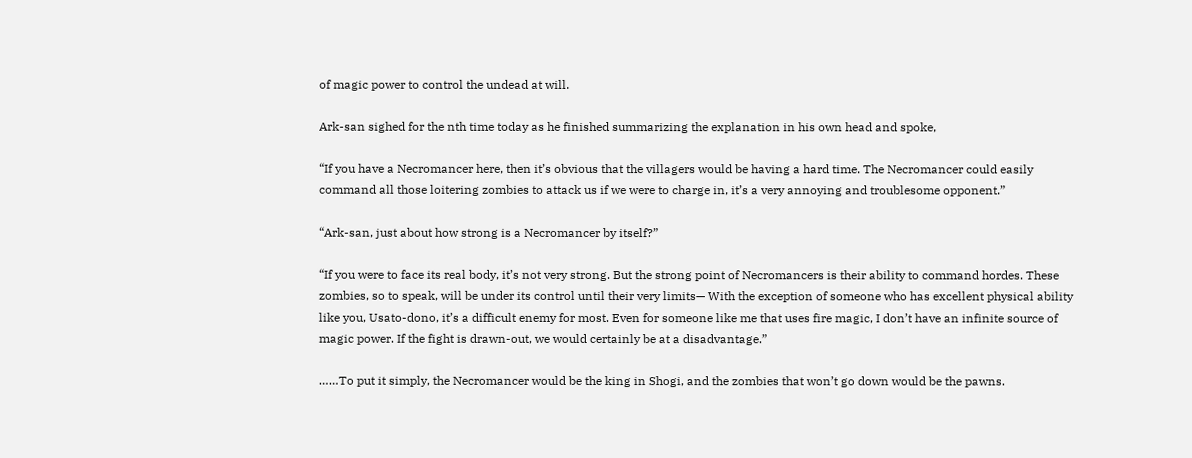of magic power to control the undead at will.

Ark-san sighed for the nth time today as he finished summarizing the explanation in his own head and spoke,

“If you have a Necromancer here, then it’s obvious that the villagers would be having a hard time. The Necromancer could easily command all those loitering zombies to attack us if we were to charge in, it’s a very annoying and troublesome opponent.”

“Ark-san, just about how strong is a Necromancer by itself?”

“If you were to face its real body, it’s not very strong. But the strong point of Necromancers is their ability to command hordes. These zombies, so to speak, will be under its control until their very limits— With the exception of someone who has excellent physical ability like you, Usato-dono, it’s a difficult enemy for most. Even for someone like me that uses fire magic, I don’t have an infinite source of magic power. If the fight is drawn-out, we would certainly be at a disadvantage.”

……To put it simply, the Necromancer would be the king in Shogi, and the zombies that won’t go down would be the pawns.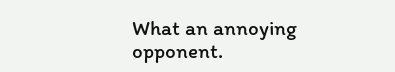What an annoying opponent.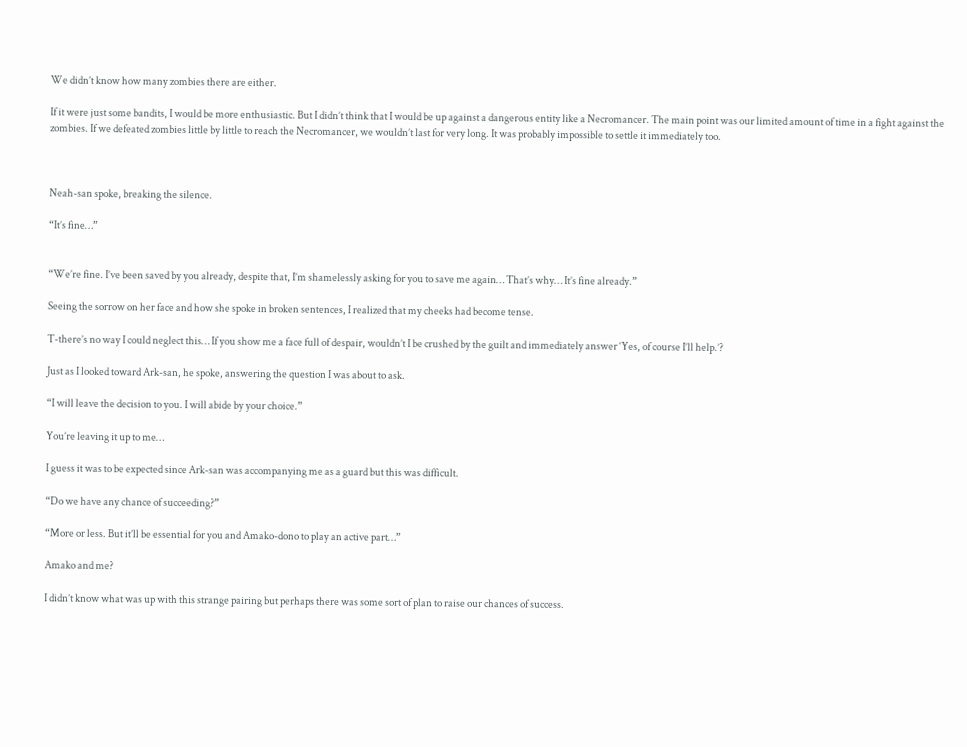We didn’t know how many zombies there are either.

If it were just some bandits, I would be more enthusiastic. But I didn’t think that I would be up against a dangerous entity like a Necromancer. The main point was our limited amount of time in a fight against the zombies. If we defeated zombies little by little to reach the Necromancer, we wouldn’t last for very long. It was probably impossible to settle it immediately too.



Neah-san spoke, breaking the silence.

“It’s fine…”


“We’re fine. I’ve been saved by you already, despite that, I’m shamelessly asking for you to save me again… That’s why… It’s fine already.”

Seeing the sorrow on her face and how she spoke in broken sentences, I realized that my cheeks had become tense.

T-there’s no way I could neglect this… If you show me a face full of despair, wouldn’t I be crushed by the guilt and immediately answer ‘Yes, of course I’ll help.’?

Just as I looked toward Ark-san, he spoke, answering the question I was about to ask.

“I will leave the decision to you. I will abide by your choice.”

You’re leaving it up to me…

I guess it was to be expected since Ark-san was accompanying me as a guard but this was difficult.

“Do we have any chance of succeeding?”

“More or less. But it’ll be essential for you and Amako-dono to play an active part…”

Amako and me?

I didn’t know what was up with this strange pairing but perhaps there was some sort of plan to raise our chances of success.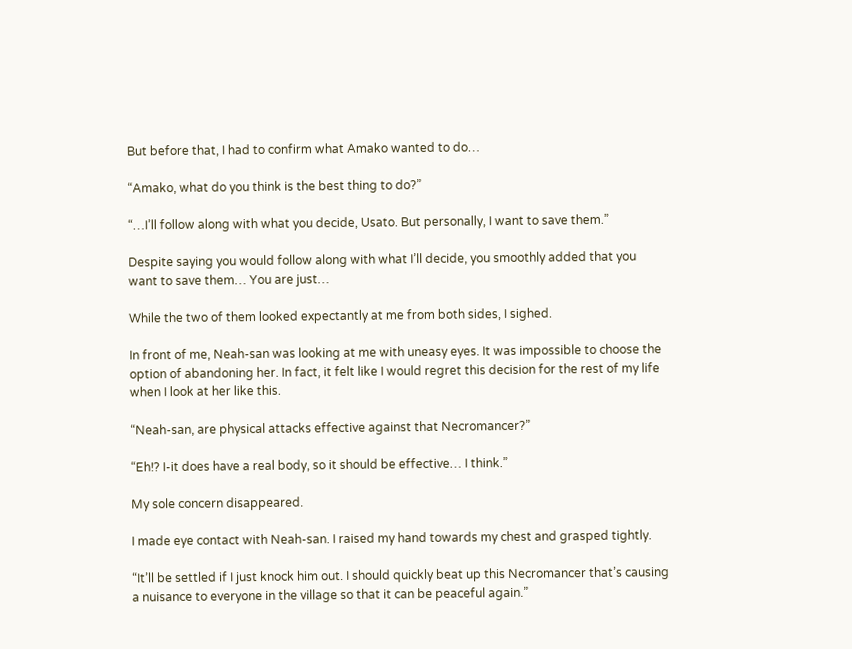But before that, I had to confirm what Amako wanted to do…

“Amako, what do you think is the best thing to do?”

“…I’ll follow along with what you decide, Usato. But personally, I want to save them.”

Despite saying you would follow along with what I’ll decide, you smoothly added that you want to save them… You are just…

While the two of them looked expectantly at me from both sides, I sighed.

In front of me, Neah-san was looking at me with uneasy eyes. It was impossible to choose the option of abandoning her. In fact, it felt like I would regret this decision for the rest of my life when I look at her like this.

“Neah-san, are physical attacks effective against that Necromancer?”

“Eh!? I-it does have a real body, so it should be effective… I think.”

My sole concern disappeared.

I made eye contact with Neah-san. I raised my hand towards my chest and grasped tightly.

“It’ll be settled if I just knock him out. I should quickly beat up this Necromancer that’s causing a nuisance to everyone in the village so that it can be peaceful again.”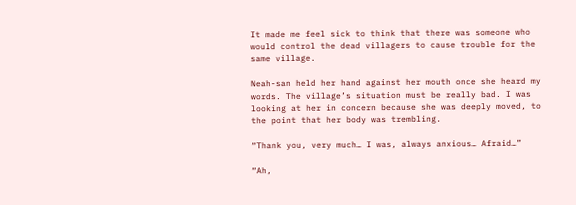It made me feel sick to think that there was someone who would control the dead villagers to cause trouble for the same village.

Neah-san held her hand against her mouth once she heard my words. The village’s situation must be really bad. I was looking at her in concern because she was deeply moved, to the point that her body was trembling.

“Thank you, very much… I was, always anxious… Afraid…”

“Ah,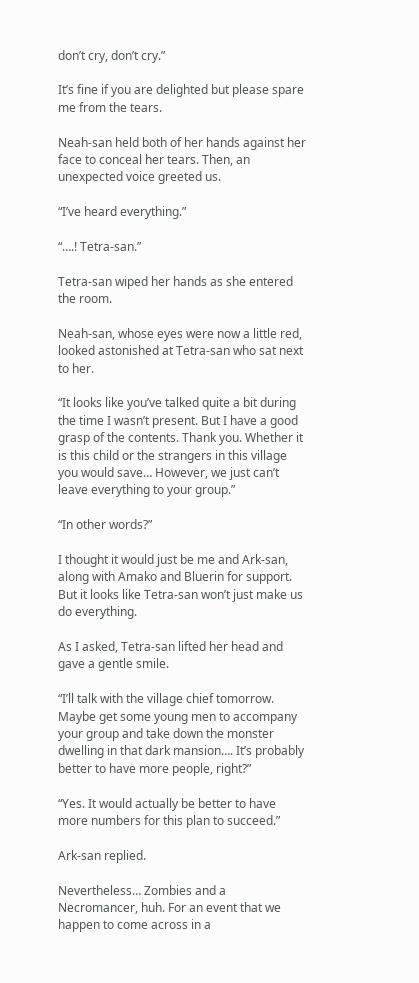don’t cry, don’t cry.”

It’s fine if you are delighted but please spare me from the tears.

Neah-san held both of her hands against her face to conceal her tears. Then, an unexpected voice greeted us.

“I’ve heard everything.”

“….! Tetra-san.”

Tetra-san wiped her hands as she entered the room.

Neah-san, whose eyes were now a little red, looked astonished at Tetra-san who sat next to her.

“It looks like you’ve talked quite a bit during the time I wasn’t present. But I have a good grasp of the contents. Thank you. Whether it is this child or the strangers in this village you would save… However, we just can’t leave everything to your group.”

“In other words?”

I thought it would just be me and Ark-san, along with Amako and Bluerin for support. But it looks like Tetra-san won’t just make us do everything.

As I asked, Tetra-san lifted her head and gave a gentle smile.

“I’ll talk with the village chief tomorrow. Maybe get some young men to accompany your group and take down the monster dwelling in that dark mansion…. It’s probably better to have more people, right?”

“Yes. It would actually be better to have more numbers for this plan to succeed.”

Ark-san replied.

Nevertheless… Zombies and a Necromancer, huh. For an event that we happen to come across in a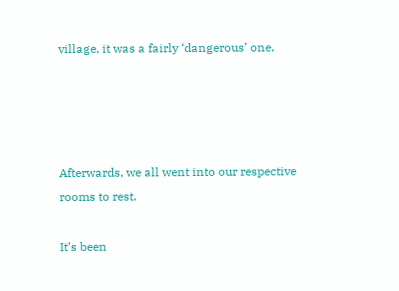village, it was a fairly ‘dangerous’ one.




Afterwards, we all went into our respective rooms to rest.

It’s been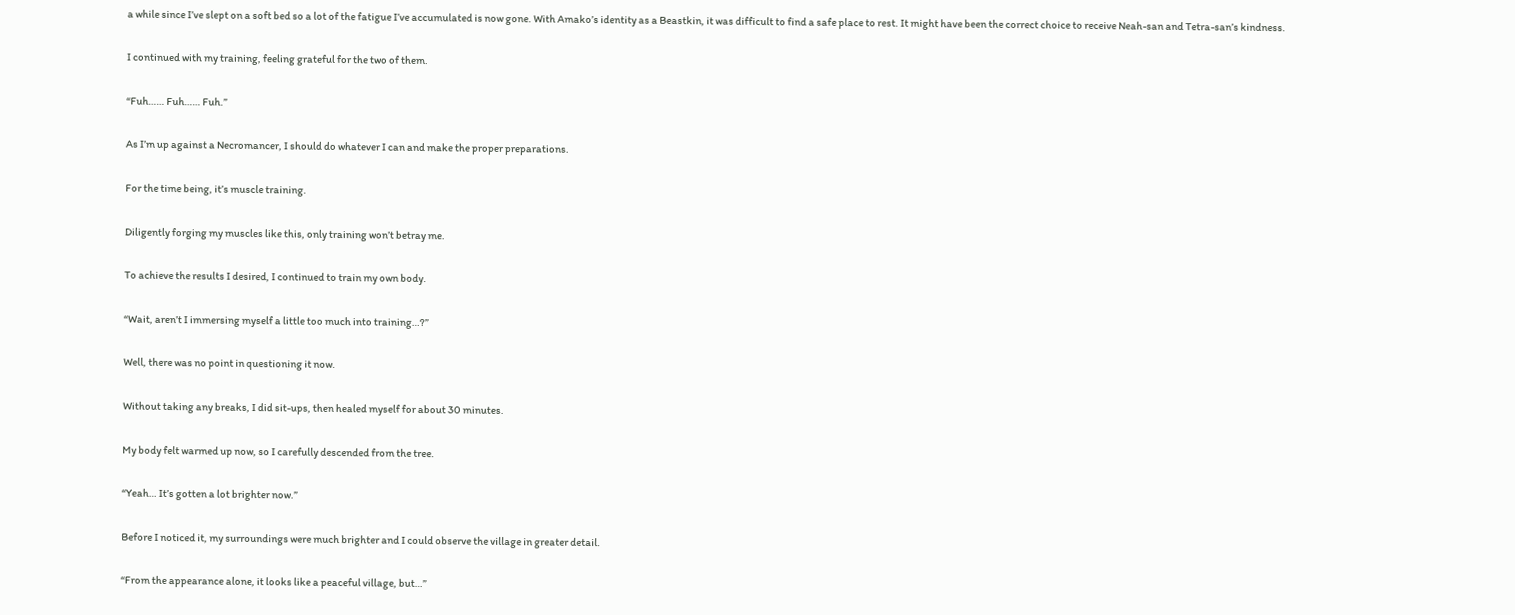a while since I’ve slept on a soft bed so a lot of the fatigue I’ve accumulated is now gone. With Amako’s identity as a Beastkin, it was difficult to find a safe place to rest. It might have been the correct choice to receive Neah-san and Tetra-san’s kindness.

I continued with my training, feeling grateful for the two of them.

“Fuh…… Fuh…… Fuh.”

As I’m up against a Necromancer, I should do whatever I can and make the proper preparations.

For the time being, it’s muscle training.

Diligently forging my muscles like this, only training won’t betray me.

To achieve the results I desired, I continued to train my own body.

“Wait, aren’t I immersing myself a little too much into training…?”

Well, there was no point in questioning it now.

Without taking any breaks, I did sit-ups, then healed myself for about 30 minutes.

My body felt warmed up now, so I carefully descended from the tree.

“Yeah… It’s gotten a lot brighter now.”

Before I noticed it, my surroundings were much brighter and I could observe the village in greater detail.

“From the appearance alone, it looks like a peaceful village, but…”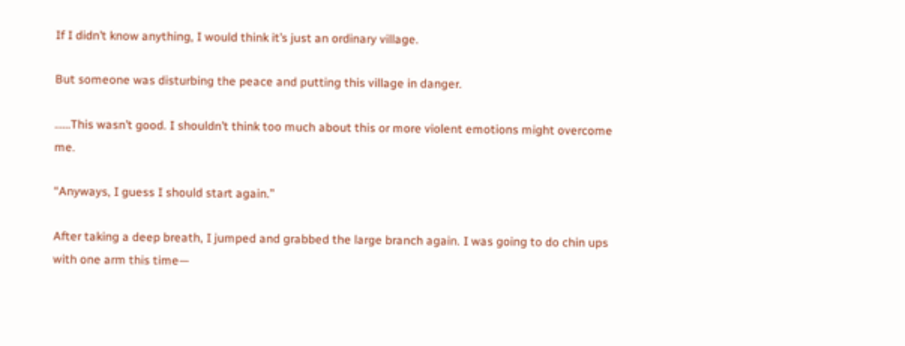If I didn’t know anything, I would think it’s just an ordinary village.

But someone was disturbing the peace and putting this village in danger.

……This wasn’t good. I shouldn’t think too much about this or more violent emotions might overcome me.

“Anyways, I guess I should start again.”

After taking a deep breath, I jumped and grabbed the large branch again. I was going to do chin ups with one arm this time—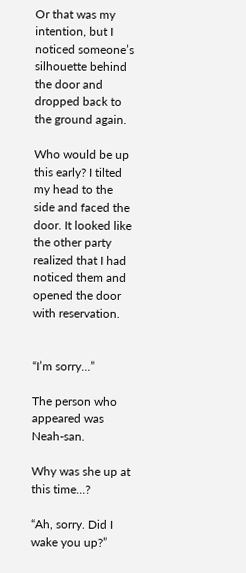Or that was my intention, but I noticed someone’s silhouette behind the door and dropped back to the ground again.

Who would be up this early? I tilted my head to the side and faced the door. It looked like the other party realized that I had noticed them and opened the door with reservation.


“I’m sorry…”

The person who appeared was Neah-san.

Why was she up at this time…?

“Ah, sorry. Did I wake you up?”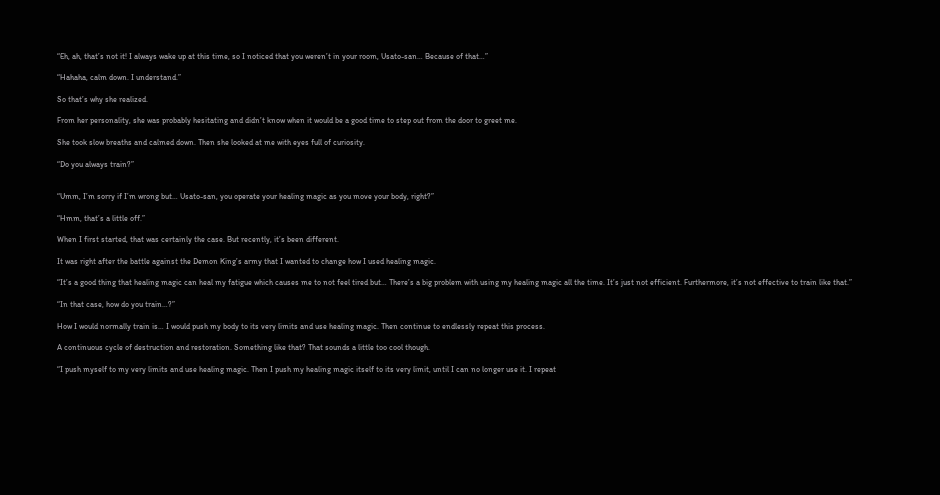“Eh, ah, that’s not it! I always wake up at this time, so I noticed that you weren’t in your room, Usato-san… Because of that…”

“Hahaha, calm down. I understand.”

So that’s why she realized.

From her personality, she was probably hesitating and didn’t know when it would be a good time to step out from the door to greet me.

She took slow breaths and calmed down. Then she looked at me with eyes full of curiosity.

“Do you always train?”


“Umm, I’m sorry if I’m wrong but… Usato-san, you operate your healing magic as you move your body, right?”

“Hmm, that’s a little off.”

When I first started, that was certainly the case. But recently, it’s been different.

It was right after the battle against the Demon King’s army that I wanted to change how I used healing magic.

“It’s a good thing that healing magic can heal my fatigue which causes me to not feel tired but… There’s a big problem with using my healing magic all the time. It’s just not efficient. Furthermore, it’s not effective to train like that.”

“In that case, how do you train…?”

How I would normally train is… I would push my body to its very limits and use healing magic. Then continue to endlessly repeat this process.

A continuous cycle of destruction and restoration. Something like that? That sounds a little too cool though.

“I push myself to my very limits and use healing magic. Then I push my healing magic itself to its very limit, until I can no longer use it. I repeat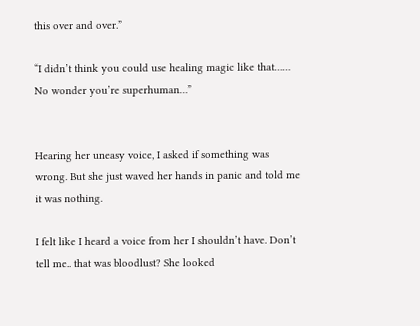this over and over.”

“I didn’t think you could use healing magic like that…… No wonder you’re superhuman…”


Hearing her uneasy voice, I asked if something was wrong. But she just waved her hands in panic and told me it was nothing.

I felt like I heard a voice from her I shouldn’t have. Don’t tell me.. that was bloodlust? She looked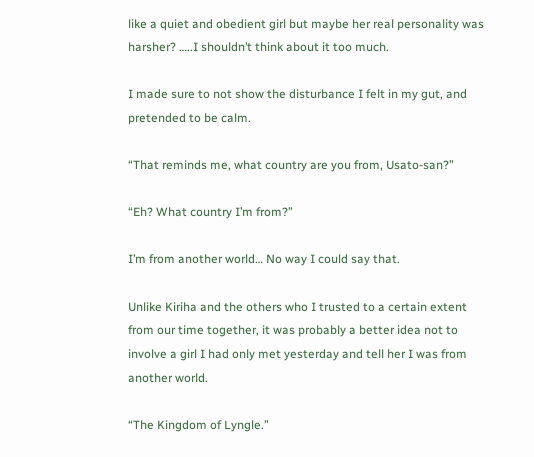like a quiet and obedient girl but maybe her real personality was harsher? …..I shouldn’t think about it too much.

I made sure to not show the disturbance I felt in my gut, and pretended to be calm.

“That reminds me, what country are you from, Usato-san?”

“Eh? What country I’m from?”

I’m from another world… No way I could say that.

Unlike Kiriha and the others who I trusted to a certain extent from our time together, it was probably a better idea not to involve a girl I had only met yesterday and tell her I was from another world.

“The Kingdom of Lyngle.”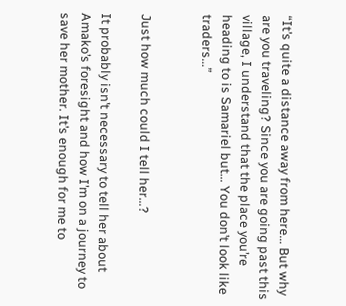“It’s quite a distance away from here… But why are you traveling? Since you are going past this village, I understand that the place you’re heading to is Samariel but… You don’t look like traders…”


Just how much could I tell her…?

It probably isn’t necessary to tell her about Amako’s foresight and how I’m on a journey to save her mother. It’s enough for me to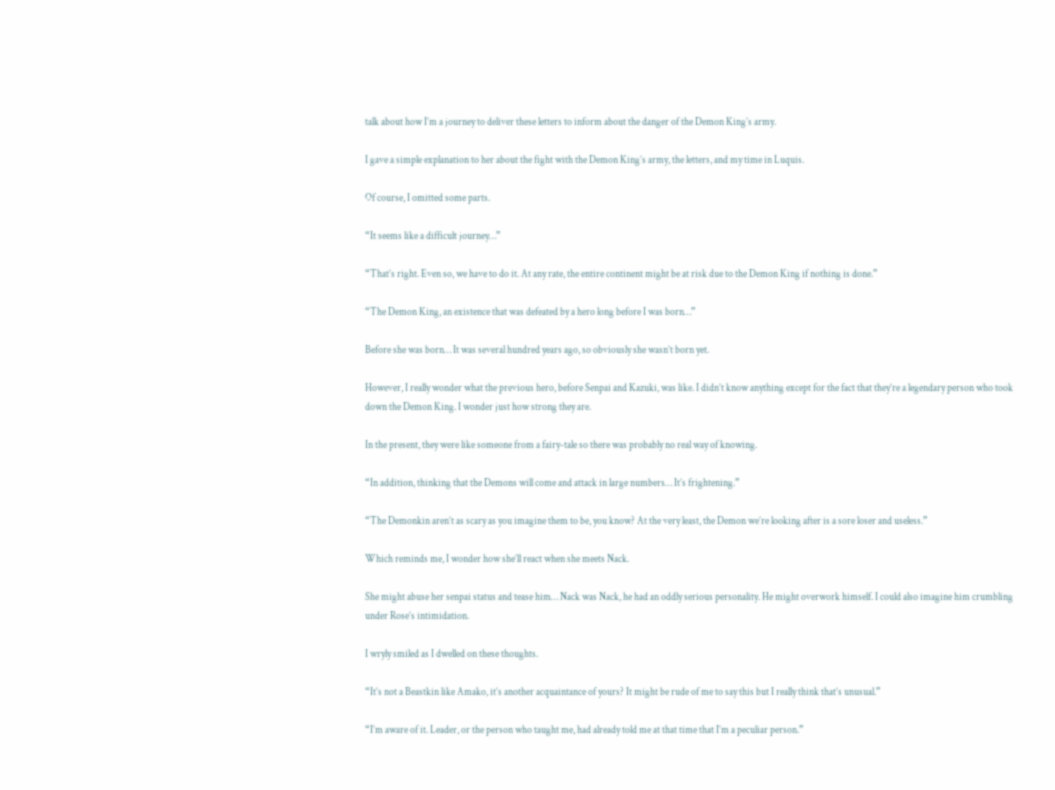talk about how I’m a journey to deliver these letters to inform about the danger of the Demon King’s army.

I gave a simple explanation to her about the fight with the Demon King’s army, the letters, and my time in Luquis.

Of course, I omitted some parts.

“It seems like a difficult journey…”

“That’s right. Even so, we have to do it. At any rate, the entire continent might be at risk due to the Demon King if nothing is done.”

“The Demon King, an existence that was defeated by a hero long before I was born…”

Before she was born… It was several hundred years ago, so obviously she wasn’t born yet.

However, I really wonder what the previous hero, before Senpai and Kazuki, was like. I didn’t know anything except for the fact that they’re a legendary person who took down the Demon King. I wonder just how strong they are.

In the present, they were like someone from a fairy-tale so there was probably no real way of knowing.

“In addition, thinking that the Demons will come and attack in large numbers… It’s frightening.”

“The Demonkin aren’t as scary as you imagine them to be, you know? At the very least, the Demon we’re looking after is a sore loser and useless.”

Which reminds me, I wonder how she’ll react when she meets Nack.

She might abuse her senpai status and tease him… Nack was Nack, he had an oddly serious personality. He might overwork himself. I could also imagine him crumbling under Rose’s intimidation.

I wryly smiled as I dwelled on these thoughts.

“It’s not a Beastkin like Amako, it’s another acquaintance of yours? It might be rude of me to say this but I really think that’s unusual.”

“I’m aware of it. Leader, or the person who taught me, had already told me at that time that I’m a peculiar person.”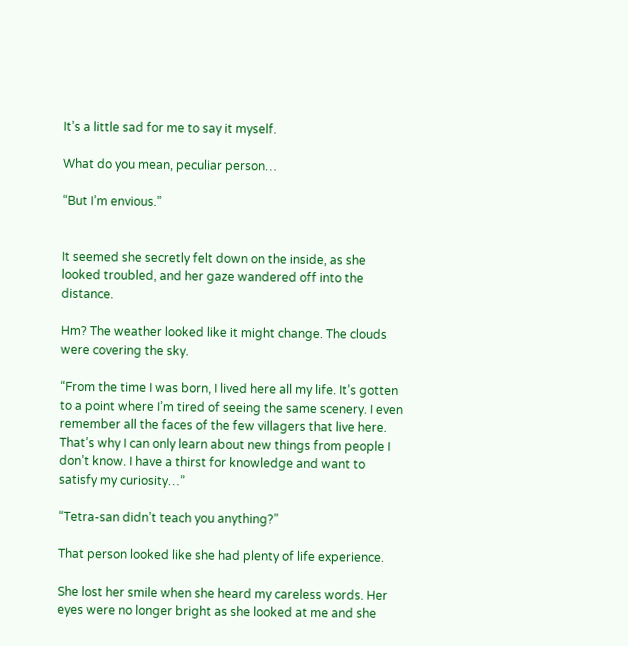It’s a little sad for me to say it myself.

What do you mean, peculiar person…

“But I’m envious.”


It seemed she secretly felt down on the inside, as she looked troubled, and her gaze wandered off into the distance.

Hm? The weather looked like it might change. The clouds were covering the sky.

“From the time I was born, I lived here all my life. It’s gotten to a point where I’m tired of seeing the same scenery. I even remember all the faces of the few villagers that live here. That’s why I can only learn about new things from people I don’t know. I have a thirst for knowledge and want to satisfy my curiosity…”

“Tetra-san didn’t teach you anything?”

That person looked like she had plenty of life experience.

She lost her smile when she heard my careless words. Her eyes were no longer bright as she looked at me and she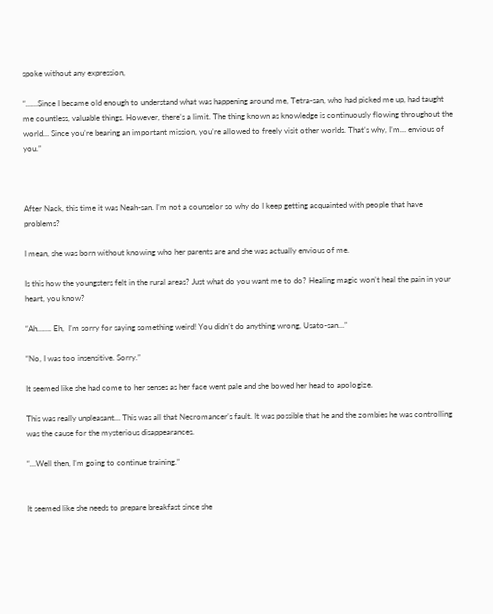spoke without any expression,

“……Since I became old enough to understand what was happening around me, Tetra-san, who had picked me up, had taught me countless, valuable things. However, there’s a limit. The thing known as knowledge is continuously flowing throughout the world… Since you’re bearing an important mission, you’re allowed to freely visit other worlds. That’s why, I’m… envious of you.”



After Nack, this time it was Neah-san. I’m not a counselor so why do I keep getting acquainted with people that have problems?

I mean, she was born without knowing who her parents are and she was actually envious of me.

Is this how the youngsters felt in the rural areas? Just what do you want me to do? Healing magic won’t heal the pain in your heart, you know?

“Ah……. Eh,  I’m sorry for saying something weird! You didn’t do anything wrong, Usato-san…”

“No, I was too insensitive. Sorry.”

It seemed like she had come to her senses as her face went pale and she bowed her head to apologize.

This was really unpleasant… This was all that Necromancer’s fault. It was possible that he and the zombies he was controlling was the cause for the mysterious disappearances.

“…Well then, I’m going to continue training.”


It seemed like she needs to prepare breakfast since she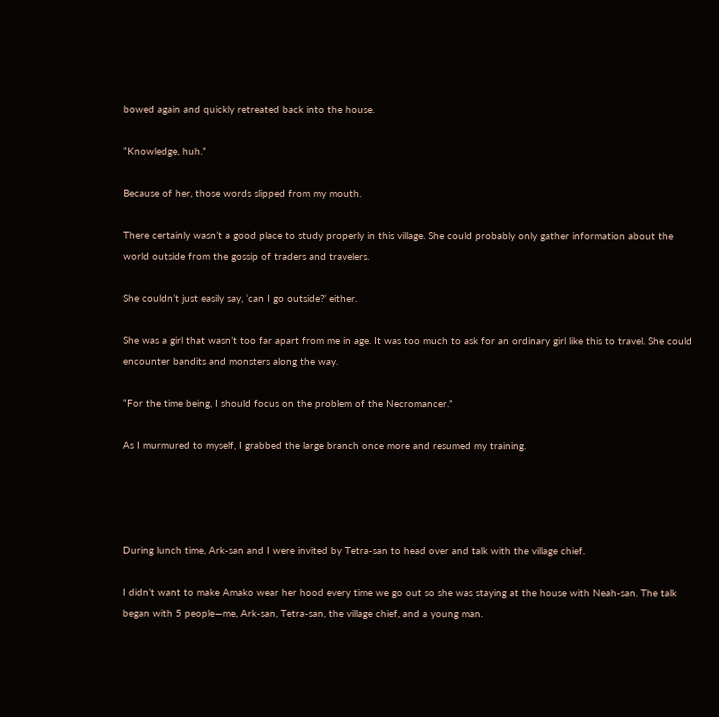bowed again and quickly retreated back into the house.

“Knowledge, huh.”

Because of her, those words slipped from my mouth.

There certainly wasn’t a good place to study properly in this village. She could probably only gather information about the world outside from the gossip of traders and travelers.

She couldn’t just easily say, ‘can I go outside?’ either.

She was a girl that wasn’t too far apart from me in age. It was too much to ask for an ordinary girl like this to travel. She could encounter bandits and monsters along the way.

“For the time being, I should focus on the problem of the Necromancer.”

As I murmured to myself, I grabbed the large branch once more and resumed my training.




During lunch time, Ark-san and I were invited by Tetra-san to head over and talk with the village chief.

I didn’t want to make Amako wear her hood every time we go out so she was staying at the house with Neah-san. The talk began with 5 people—me, Ark-san, Tetra-san, the village chief, and a young man.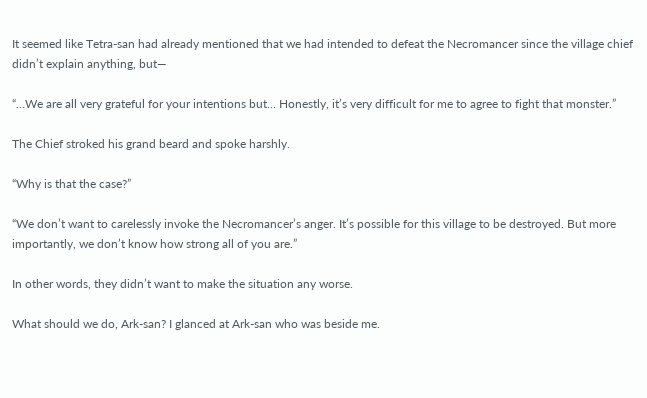It seemed like Tetra-san had already mentioned that we had intended to defeat the Necromancer since the village chief didn’t explain anything, but—

“…We are all very grateful for your intentions but… Honestly, it’s very difficult for me to agree to fight that monster.”

The Chief stroked his grand beard and spoke harshly.

“Why is that the case?”

“We don’t want to carelessly invoke the Necromancer’s anger. It’s possible for this village to be destroyed. But more importantly, we don’t know how strong all of you are.”

In other words, they didn’t want to make the situation any worse.

What should we do, Ark-san? I glanced at Ark-san who was beside me.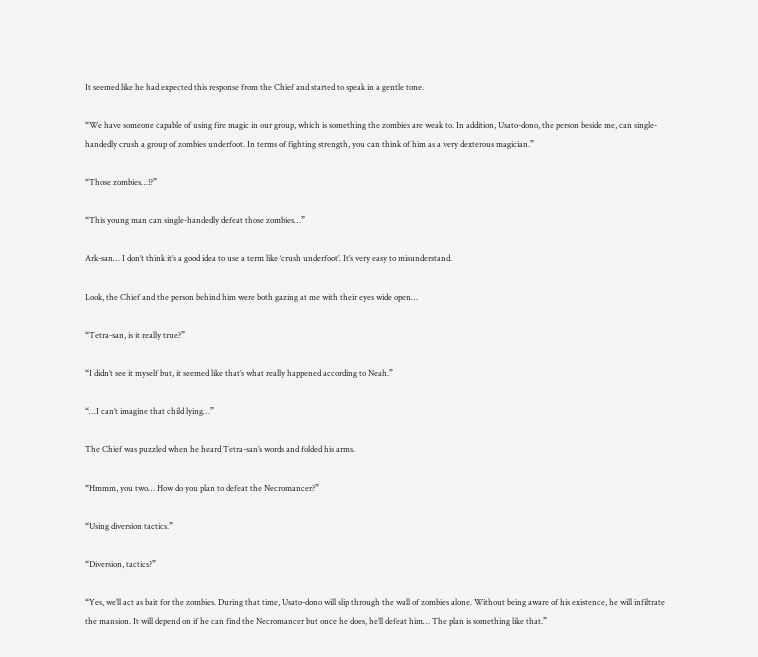It seemed like he had expected this response from the Chief and started to speak in a gentle tone.

“We have someone capable of using fire magic in our group, which is something the zombies are weak to. In addition, Usato-dono, the person beside me, can single-handedly crush a group of zombies underfoot. In terms of fighting strength, you can think of him as a very dexterous magician.”

“Those zombies…!?”

“This young man can single-handedly defeat those zombies…”

Ark-san… I don’t think it’s a good idea to use a term like ‘crush underfoot’. It’s very easy to misunderstand.

Look, the Chief and the person behind him were both gazing at me with their eyes wide open…

“Tetra-san, is it really true?”

“I didn’t see it myself but, it seemed like that’s what really happened according to Neah.”

“…I can’t imagine that child lying…”

The Chief was puzzled when he heard Tetra-san’s words and folded his arms.

“Hmmm, you two… How do you plan to defeat the Necromancer?”

“Using diversion tactics.”

“Diversion, tactics?”

“Yes, we’ll act as bait for the zombies. During that time, Usato-dono will slip through the wall of zombies alone. Without being aware of his existence, he will infiltrate the mansion. It will depend on if he can find the Necromancer but once he does, he’ll defeat him… The plan is something like that.”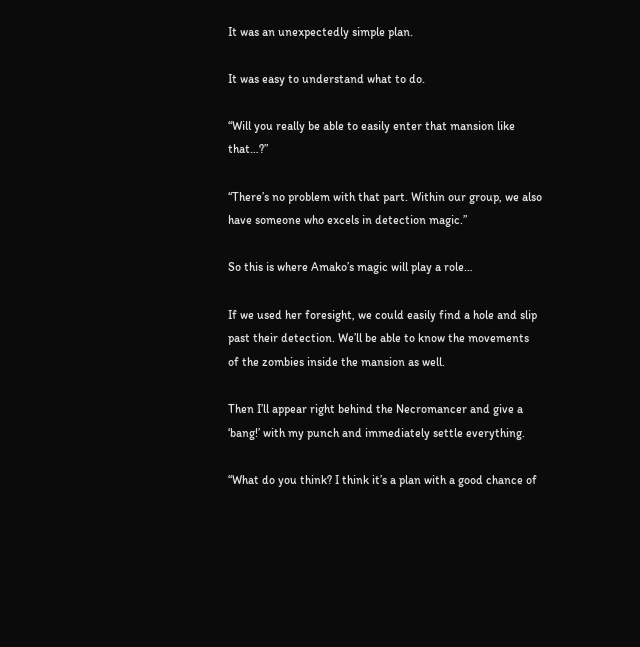It was an unexpectedly simple plan.

It was easy to understand what to do.

“Will you really be able to easily enter that mansion like that…?”

“There’s no problem with that part. Within our group, we also have someone who excels in detection magic.”

So this is where Amako’s magic will play a role…

If we used her foresight, we could easily find a hole and slip past their detection. We’ll be able to know the movements of the zombies inside the mansion as well.

Then I’ll appear right behind the Necromancer and give a ‘bang!’ with my punch and immediately settle everything.

“What do you think? I think it’s a plan with a good chance of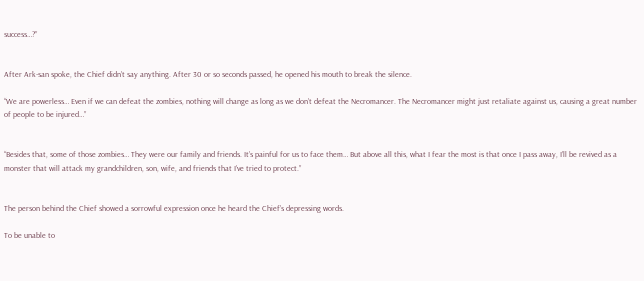success…?”


After Ark-san spoke, the Chief didn’t say anything. After 30 or so seconds passed, he opened his mouth to break the silence.

“We are powerless… Even if we can defeat the zombies, nothing will change as long as we don’t defeat the Necromancer. The Necromancer might just retaliate against us, causing a great number of people to be injured…”


“Besides that, some of those zombies… They were our family and friends. It’s painful for us to face them… But above all this, what I fear the most is that once I pass away, I’ll be revived as a monster that will attack my grandchildren, son, wife, and friends that I’ve tried to protect.”


The person behind the Chief showed a sorrowful expression once he heard the Chief’s depressing words.

To be unable to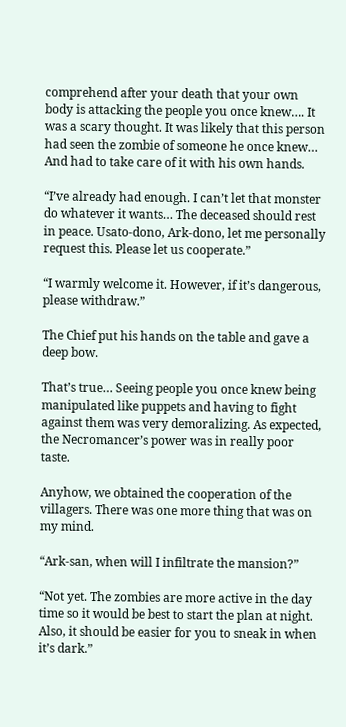comprehend after your death that your own body is attacking the people you once knew…. It was a scary thought. It was likely that this person had seen the zombie of someone he once knew… And had to take care of it with his own hands.

“I’ve already had enough. I can’t let that monster do whatever it wants… The deceased should rest in peace. Usato-dono, Ark-dono, let me personally request this. Please let us cooperate.”

“I warmly welcome it. However, if it’s dangerous, please withdraw.”

The Chief put his hands on the table and gave a deep bow.

That’s true… Seeing people you once knew being manipulated like puppets and having to fight against them was very demoralizing. As expected, the Necromancer’s power was in really poor taste.

Anyhow, we obtained the cooperation of the villagers. There was one more thing that was on my mind.

“Ark-san, when will I infiltrate the mansion?”

“Not yet. The zombies are more active in the day time so it would be best to start the plan at night. Also, it should be easier for you to sneak in when it’s dark.”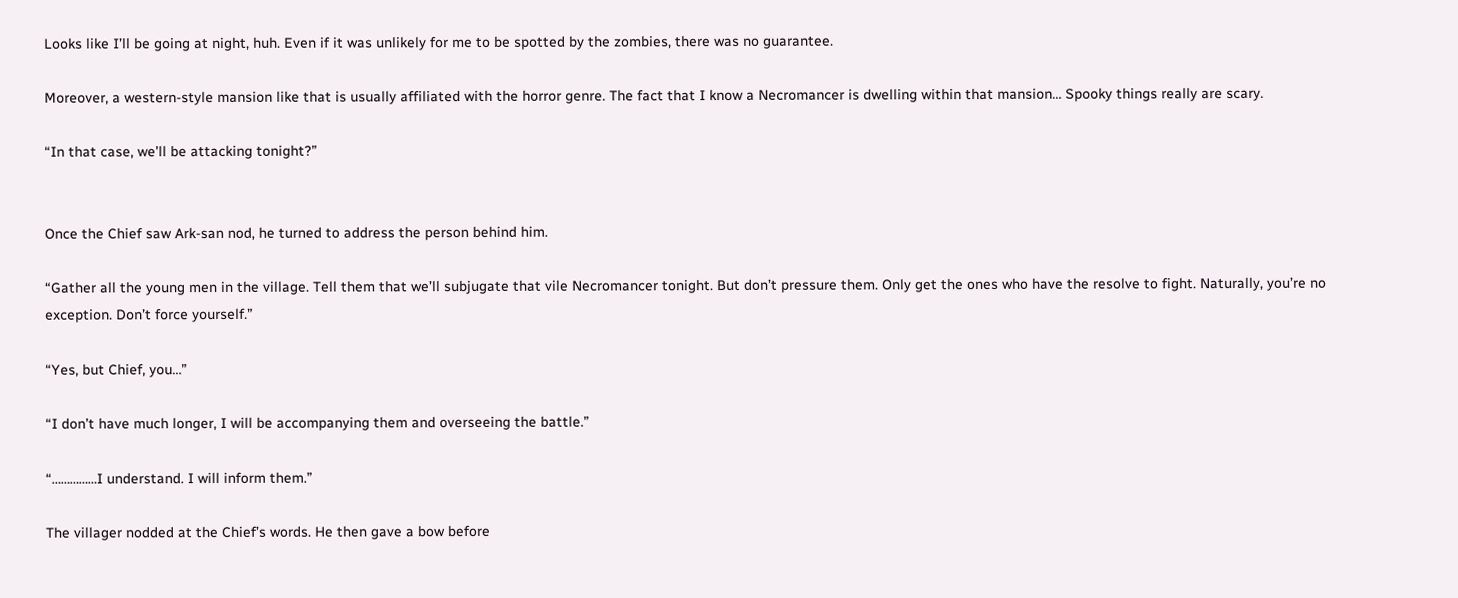Looks like I’ll be going at night, huh. Even if it was unlikely for me to be spotted by the zombies, there was no guarantee.

Moreover, a western-style mansion like that is usually affiliated with the horror genre. The fact that I know a Necromancer is dwelling within that mansion… Spooky things really are scary.

“In that case, we’ll be attacking tonight?”


Once the Chief saw Ark-san nod, he turned to address the person behind him.

“Gather all the young men in the village. Tell them that we’ll subjugate that vile Necromancer tonight. But don’t pressure them. Only get the ones who have the resolve to fight. Naturally, you’re no exception. Don’t force yourself.”

“Yes, but Chief, you…”

“I don’t have much longer, I will be accompanying them and overseeing the battle.”

“……………I understand. I will inform them.”

The villager nodded at the Chief’s words. He then gave a bow before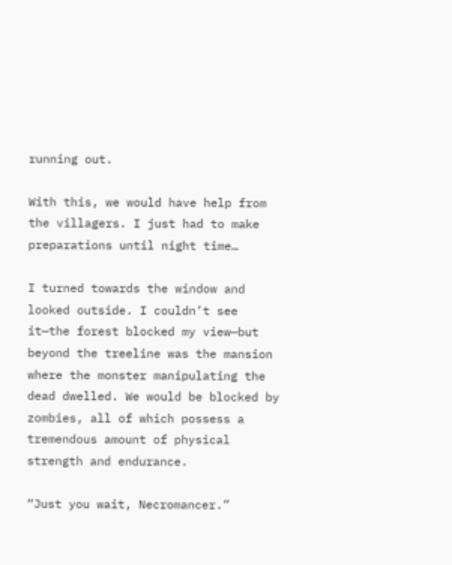running out.

With this, we would have help from the villagers. I just had to make preparations until night time…

I turned towards the window and looked outside. I couldn’t see it—the forest blocked my view—but beyond the treeline was the mansion where the monster manipulating the dead dwelled. We would be blocked by zombies, all of which possess a tremendous amount of physical strength and endurance.

“Just you wait, Necromancer.”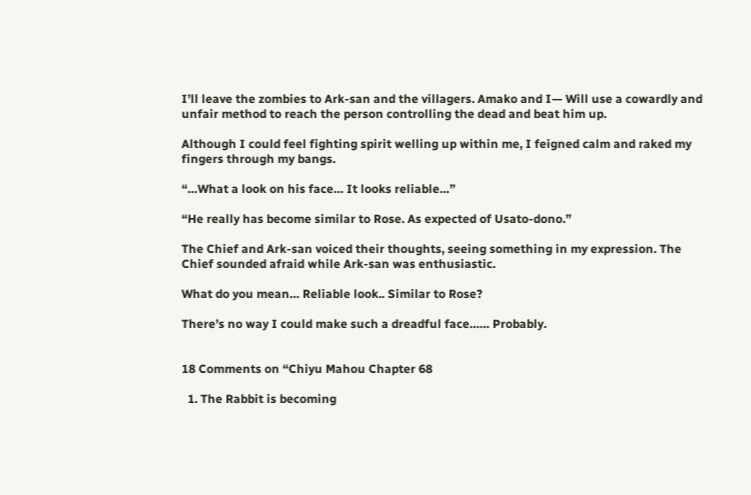I’ll leave the zombies to Ark-san and the villagers. Amako and I— Will use a cowardly and unfair method to reach the person controlling the dead and beat him up.

Although I could feel fighting spirit welling up within me, I feigned calm and raked my fingers through my bangs.

“…What a look on his face… It looks reliable…”

“He really has become similar to Rose. As expected of Usato-dono.”

The Chief and Ark-san voiced their thoughts, seeing something in my expression. The Chief sounded afraid while Ark-san was enthusiastic.

What do you mean… Reliable look.. Similar to Rose?

There’s no way I could make such a dreadful face…… Probably.


18 Comments on “Chiyu Mahou Chapter 68

  1. The Rabbit is becoming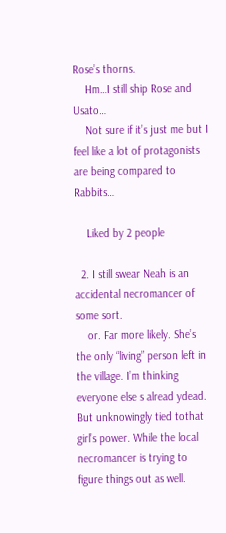Rose’s thorns.
    Hm…I still ship Rose and Usato…
    Not sure if it’s just me but I feel like a lot of protagonists are being compared to Rabbits…

    Liked by 2 people

  2. I still swear Neah is an accidental necromancer of some sort.
    or. Far more likely. She’s the only “living” person left in the village. I’m thinking everyone else s alread ydead. But unknowingly tied tothat girl’s power. While the local necromancer is trying to figure things out as well.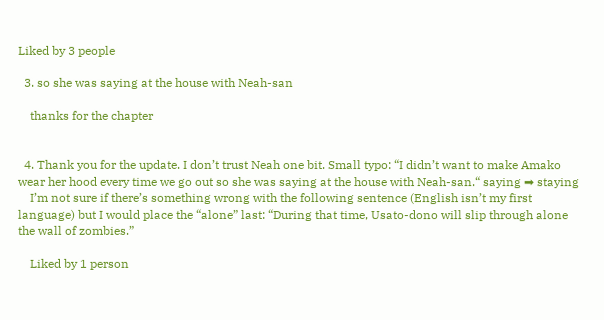Liked by 3 people

  3. so she was saying at the house with Neah-san

    thanks for the chapter


  4. Thank you for the update. I don’t trust Neah one bit. Small typo: “I didn’t want to make Amako wear her hood every time we go out so she was saying at the house with Neah-san.“ saying ➡ staying
    I’m not sure if there’s something wrong with the following sentence (English isn’t my first language) but I would place the “alone” last: “During that time, Usato-dono will slip through alone the wall of zombies.”

    Liked by 1 person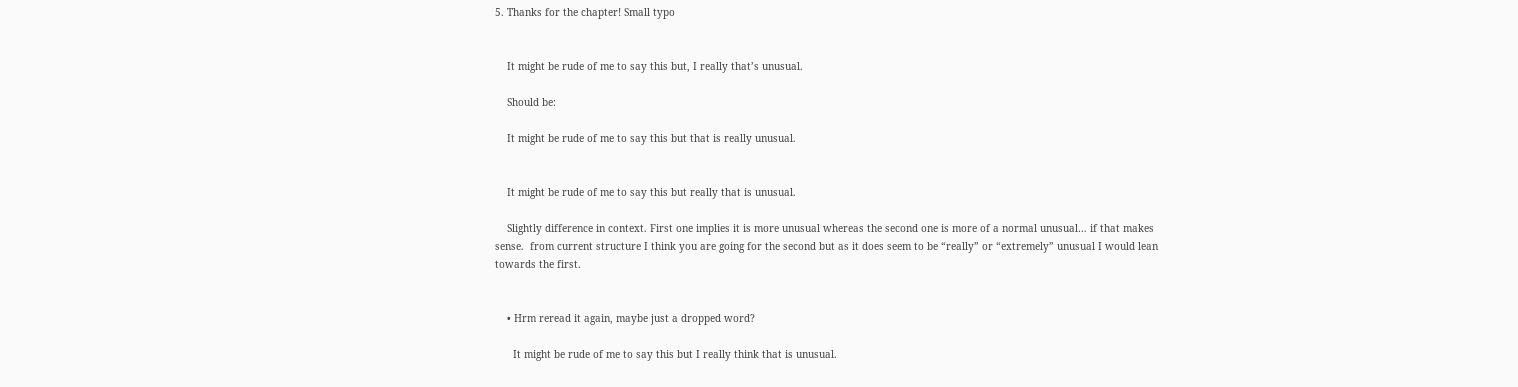5. Thanks for the chapter! Small typo


    It might be rude of me to say this but, I really that’s unusual.

    Should be:

    It might be rude of me to say this but that is really unusual.


    It might be rude of me to say this but really that is unusual.

    Slightly difference in context. First one implies it is more unusual whereas the second one is more of a normal unusual… if that makes sense.  from current structure I think you are going for the second but as it does seem to be “really” or “extremely” unusual I would lean towards the first.


    • Hrm reread it again, maybe just a dropped word?

      It might be rude of me to say this but I really think that is unusual.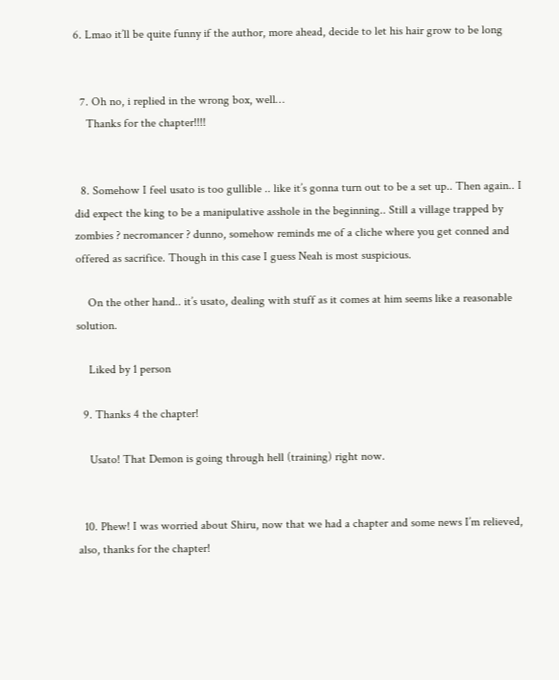6. Lmao it’ll be quite funny if the author, more ahead, decide to let his hair grow to be long


  7. Oh no, i replied in the wrong box, well…
    Thanks for the chapter!!!!


  8. Somehow I feel usato is too gullible .. like it’s gonna turn out to be a set up.. Then again.. I did expect the king to be a manipulative asshole in the beginning.. Still a village trapped by zombies ? necromancer ? dunno, somehow reminds me of a cliche where you get conned and offered as sacrifice. Though in this case I guess Neah is most suspicious.

    On the other hand.. it’s usato, dealing with stuff as it comes at him seems like a reasonable solution.

    Liked by 1 person

  9. Thanks 4 the chapter!

    Usato! That Demon is going through hell (training) right now.


  10. Phew! I was worried about Shiru, now that we had a chapter and some news I’m relieved, also, thanks for the chapter!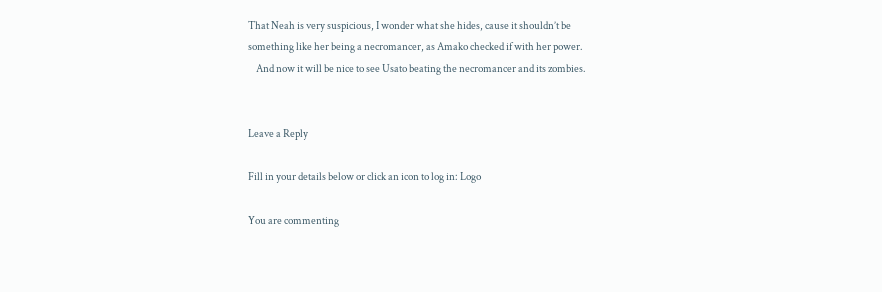That Neah is very suspicious, I wonder what she hides, cause it shouldn’t be something like her being a necromancer, as Amako checked if with her power.
    And now it will be nice to see Usato beating the necromancer and its zombies.


Leave a Reply

Fill in your details below or click an icon to log in: Logo

You are commenting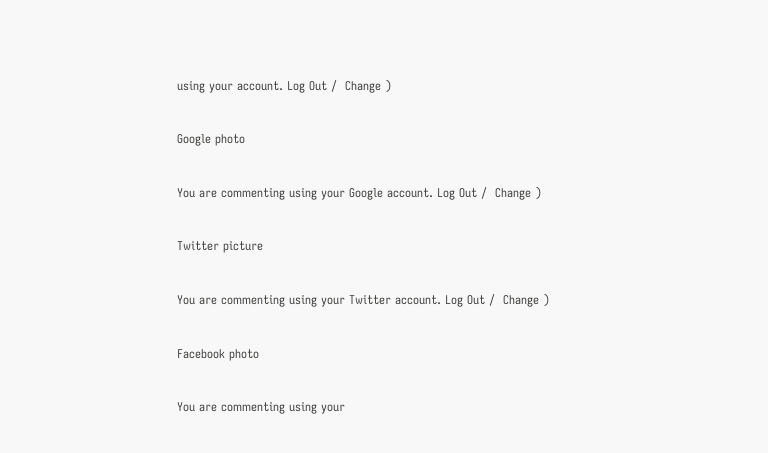using your account. Log Out /  Change )

Google photo

You are commenting using your Google account. Log Out /  Change )

Twitter picture

You are commenting using your Twitter account. Log Out /  Change )

Facebook photo

You are commenting using your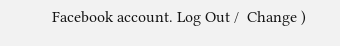Facebook account. Log Out /  Change )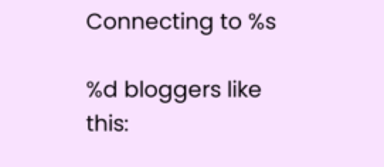Connecting to %s

%d bloggers like this: